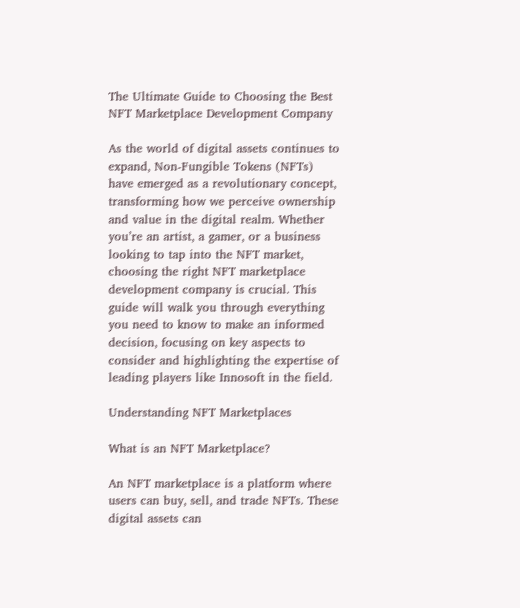The Ultimate Guide to Choosing the Best NFT Marketplace Development Company

As the world of digital assets continues to expand, Non-Fungible Tokens (NFTs) have emerged as a revolutionary concept, transforming how we perceive ownership and value in the digital realm. Whether you’re an artist, a gamer, or a business looking to tap into the NFT market, choosing the right NFT marketplace development company is crucial. This guide will walk you through everything you need to know to make an informed decision, focusing on key aspects to consider and highlighting the expertise of leading players like Innosoft in the field.

Understanding NFT Marketplaces

What is an NFT Marketplace?

An NFT marketplace is a platform where users can buy, sell, and trade NFTs. These digital assets can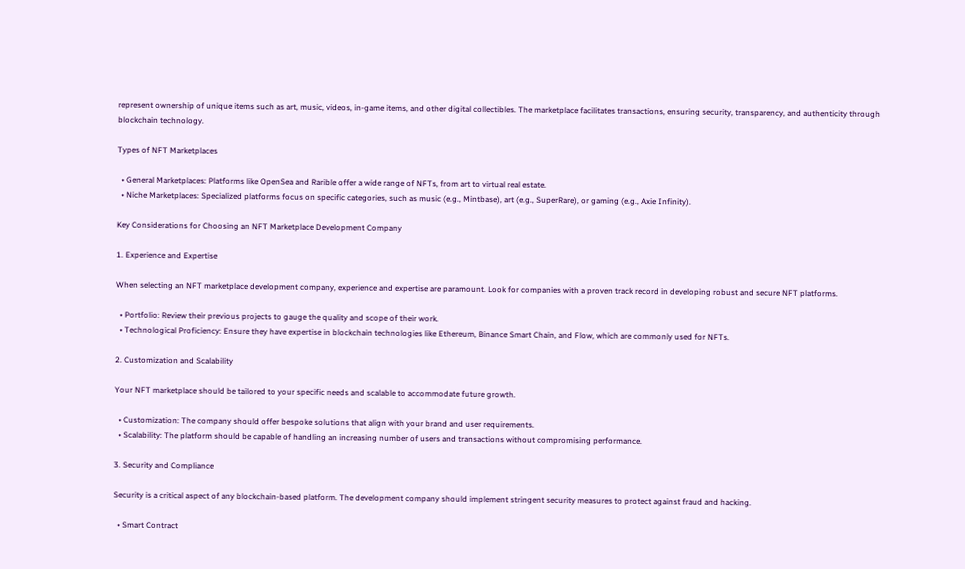represent ownership of unique items such as art, music, videos, in-game items, and other digital collectibles. The marketplace facilitates transactions, ensuring security, transparency, and authenticity through blockchain technology.

Types of NFT Marketplaces

  • General Marketplaces: Platforms like OpenSea and Rarible offer a wide range of NFTs, from art to virtual real estate.
  • Niche Marketplaces: Specialized platforms focus on specific categories, such as music (e.g., Mintbase), art (e.g., SuperRare), or gaming (e.g., Axie Infinity).

Key Considerations for Choosing an NFT Marketplace Development Company

1. Experience and Expertise

When selecting an NFT marketplace development company, experience and expertise are paramount. Look for companies with a proven track record in developing robust and secure NFT platforms.

  • Portfolio: Review their previous projects to gauge the quality and scope of their work.
  • Technological Proficiency: Ensure they have expertise in blockchain technologies like Ethereum, Binance Smart Chain, and Flow, which are commonly used for NFTs.

2. Customization and Scalability

Your NFT marketplace should be tailored to your specific needs and scalable to accommodate future growth.

  • Customization: The company should offer bespoke solutions that align with your brand and user requirements.
  • Scalability: The platform should be capable of handling an increasing number of users and transactions without compromising performance.

3. Security and Compliance

Security is a critical aspect of any blockchain-based platform. The development company should implement stringent security measures to protect against fraud and hacking.

  • Smart Contract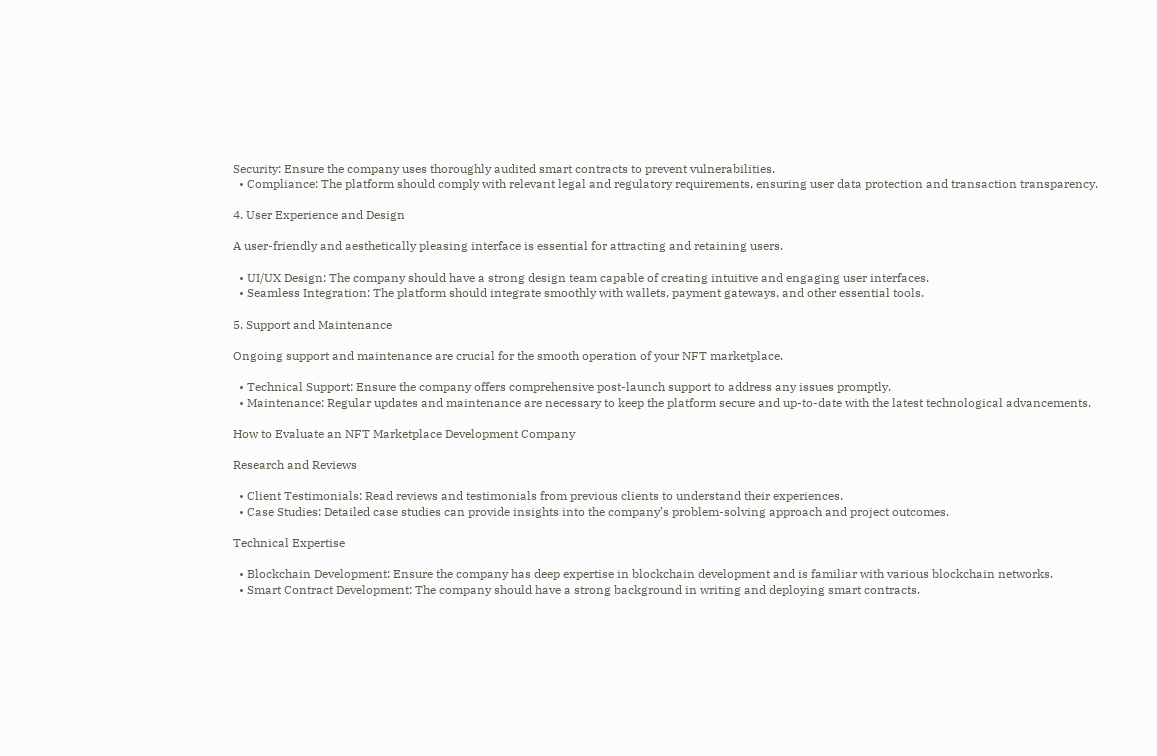Security: Ensure the company uses thoroughly audited smart contracts to prevent vulnerabilities.
  • Compliance: The platform should comply with relevant legal and regulatory requirements, ensuring user data protection and transaction transparency.

4. User Experience and Design

A user-friendly and aesthetically pleasing interface is essential for attracting and retaining users.

  • UI/UX Design: The company should have a strong design team capable of creating intuitive and engaging user interfaces.
  • Seamless Integration: The platform should integrate smoothly with wallets, payment gateways, and other essential tools.

5. Support and Maintenance

Ongoing support and maintenance are crucial for the smooth operation of your NFT marketplace.

  • Technical Support: Ensure the company offers comprehensive post-launch support to address any issues promptly.
  • Maintenance: Regular updates and maintenance are necessary to keep the platform secure and up-to-date with the latest technological advancements.

How to Evaluate an NFT Marketplace Development Company

Research and Reviews

  • Client Testimonials: Read reviews and testimonials from previous clients to understand their experiences.
  • Case Studies: Detailed case studies can provide insights into the company’s problem-solving approach and project outcomes.

Technical Expertise

  • Blockchain Development: Ensure the company has deep expertise in blockchain development and is familiar with various blockchain networks.
  • Smart Contract Development: The company should have a strong background in writing and deploying smart contracts.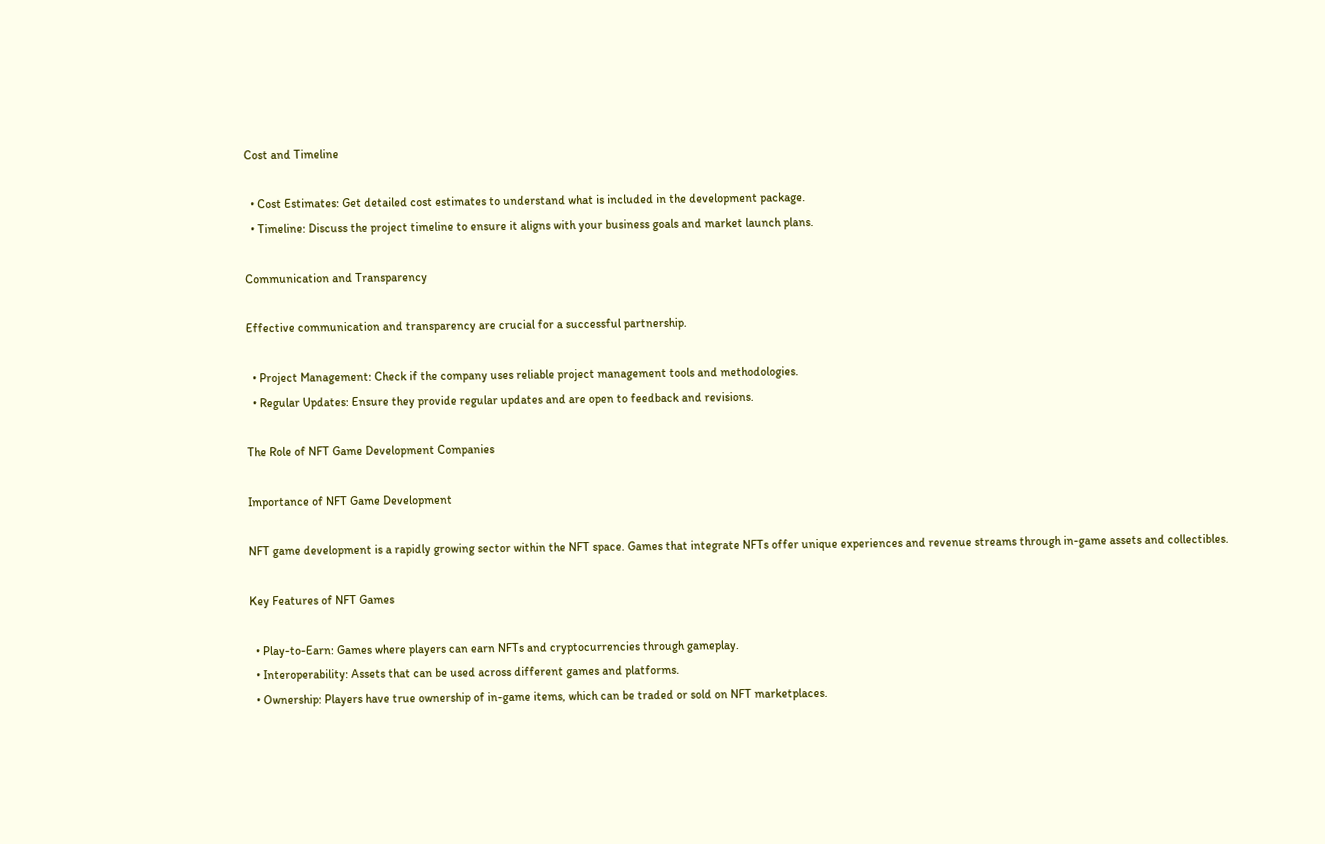Cost and Timeline

  • Cost Estimates: Get detailed cost estimates to understand what is included in the development package.
  • Timeline: Discuss the project timeline to ensure it aligns with your business goals and market launch plans.

Communication and Transparency

Effective communication and transparency are crucial for a successful partnership.

  • Project Management: Check if the company uses reliable project management tools and methodologies.
  • Regular Updates: Ensure they provide regular updates and are open to feedback and revisions.

The Role of NFT Game Development Companies

Importance of NFT Game Development

NFT game development is a rapidly growing sector within the NFT space. Games that integrate NFTs offer unique experiences and revenue streams through in-game assets and collectibles.

Key Features of NFT Games

  • Play-to-Earn: Games where players can earn NFTs and cryptocurrencies through gameplay.
  • Interoperability: Assets that can be used across different games and platforms.
  • Ownership: Players have true ownership of in-game items, which can be traded or sold on NFT marketplaces.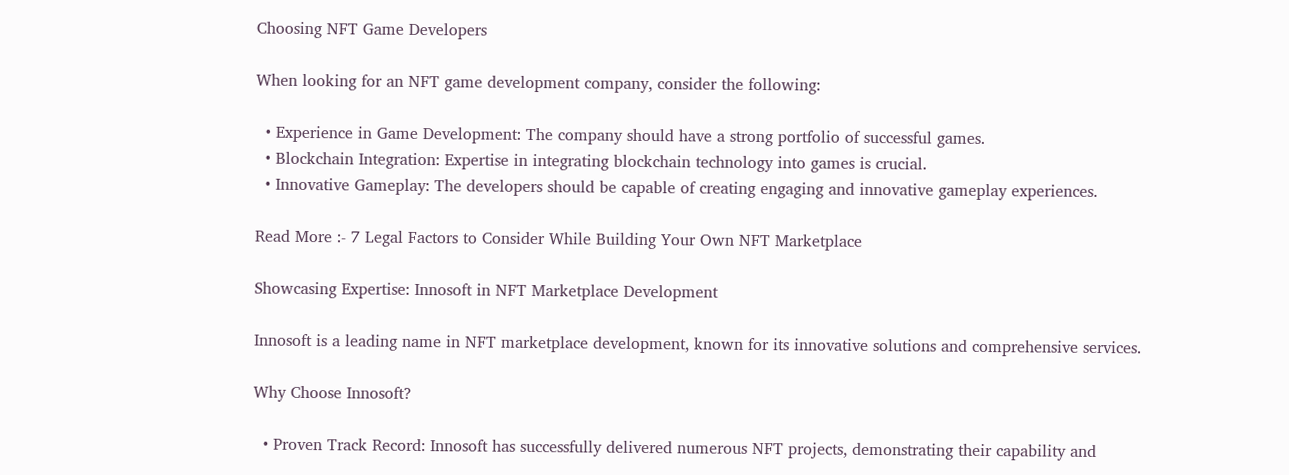Choosing NFT Game Developers

When looking for an NFT game development company, consider the following:

  • Experience in Game Development: The company should have a strong portfolio of successful games.
  • Blockchain Integration: Expertise in integrating blockchain technology into games is crucial.
  • Innovative Gameplay: The developers should be capable of creating engaging and innovative gameplay experiences.

Read More :- 7 Legal Factors to Consider While Building Your Own NFT Marketplace

Showcasing Expertise: Innosoft in NFT Marketplace Development

Innosoft is a leading name in NFT marketplace development, known for its innovative solutions and comprehensive services.

Why Choose Innosoft?

  • Proven Track Record: Innosoft has successfully delivered numerous NFT projects, demonstrating their capability and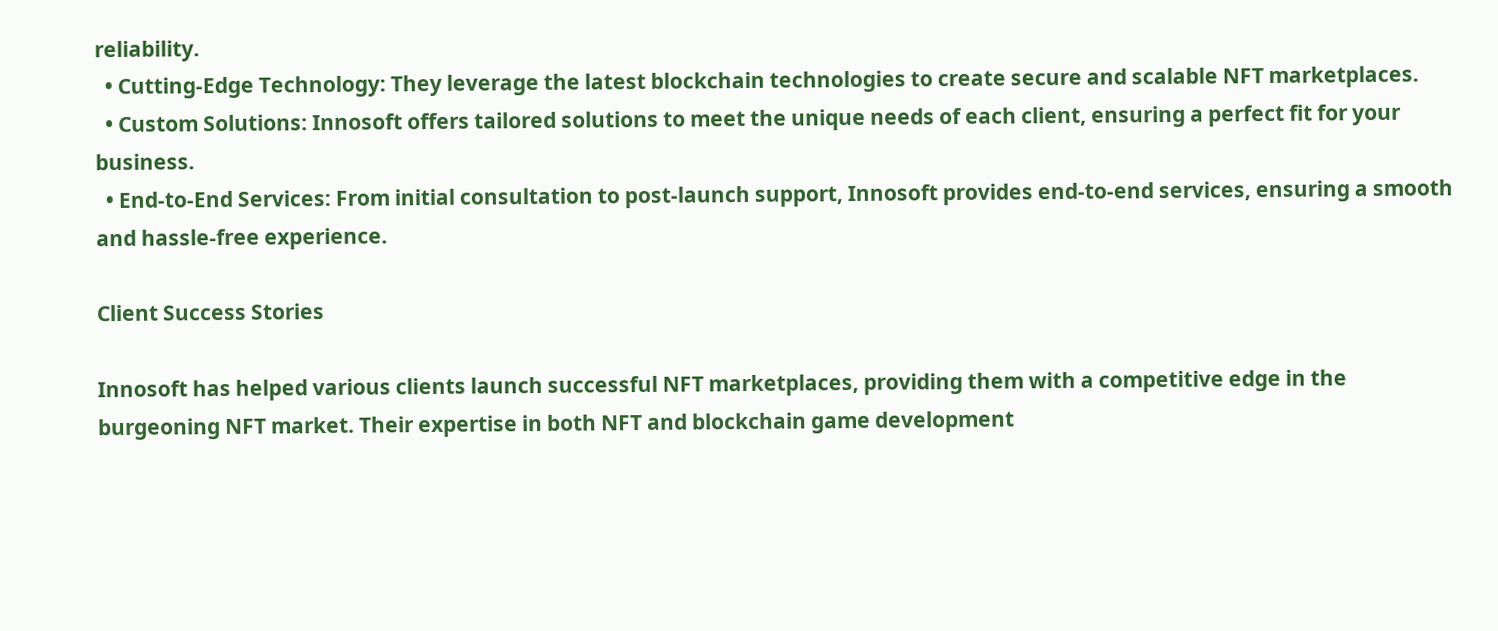reliability.
  • Cutting-Edge Technology: They leverage the latest blockchain technologies to create secure and scalable NFT marketplaces.
  • Custom Solutions: Innosoft offers tailored solutions to meet the unique needs of each client, ensuring a perfect fit for your business.
  • End-to-End Services: From initial consultation to post-launch support, Innosoft provides end-to-end services, ensuring a smooth and hassle-free experience.

Client Success Stories

Innosoft has helped various clients launch successful NFT marketplaces, providing them with a competitive edge in the burgeoning NFT market. Their expertise in both NFT and blockchain game development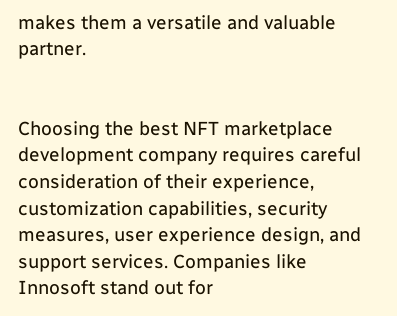makes them a versatile and valuable partner.


Choosing the best NFT marketplace development company requires careful consideration of their experience, customization capabilities, security measures, user experience design, and support services. Companies like Innosoft stand out for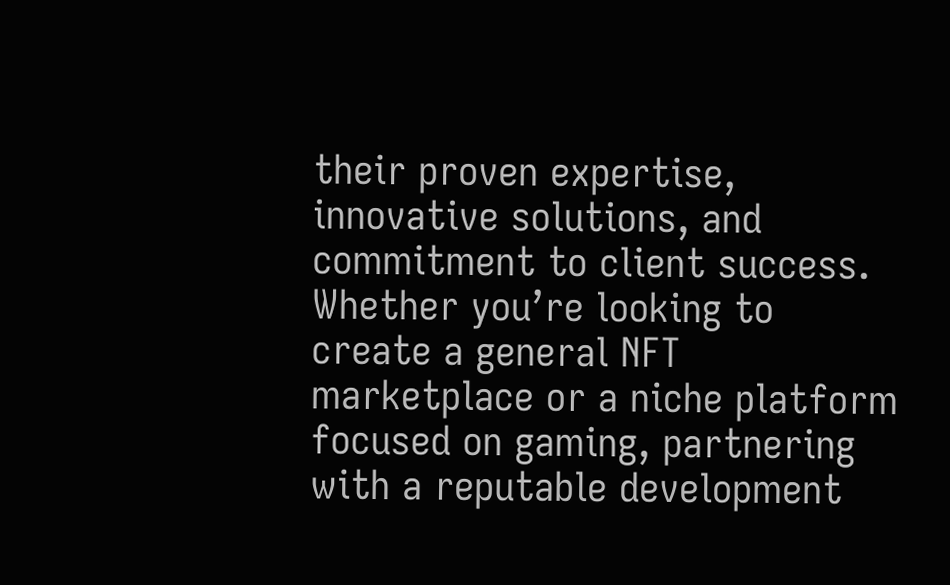their proven expertise, innovative solutions, and commitment to client success. Whether you’re looking to create a general NFT marketplace or a niche platform focused on gaming, partnering with a reputable development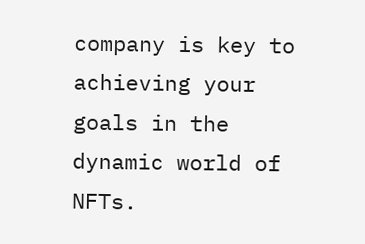company is key to achieving your goals in the dynamic world of NFTs.